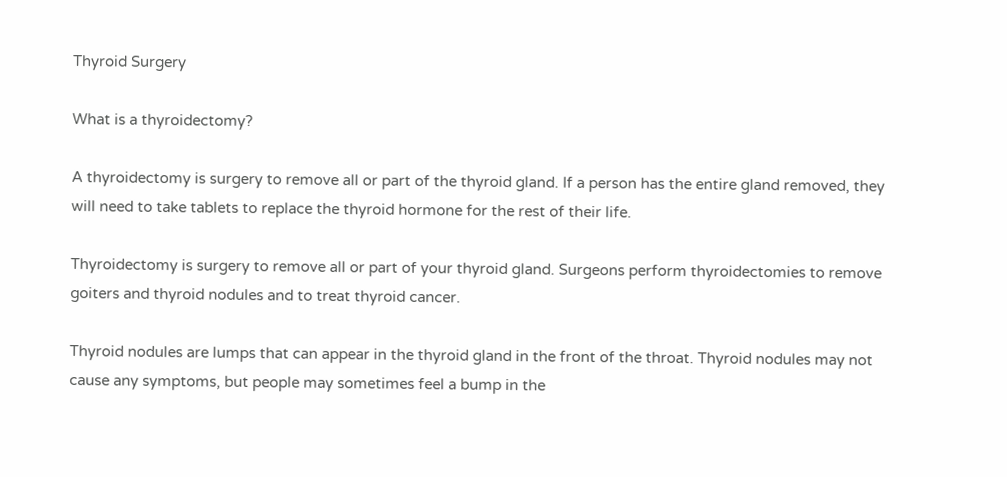Thyroid Surgery

What is a thyroidectomy?

A thyroidectomy is surgery to remove all or part of the thyroid gland. If a person has the entire gland removed, they will need to take tablets to replace the thyroid hormone for the rest of their life.

Thyroidectomy is surgery to remove all or part of your thyroid gland. Surgeons perform thyroidectomies to remove goiters and thyroid nodules and to treat thyroid cancer.

Thyroid nodules are lumps that can appear in the thyroid gland in the front of the throat. Thyroid nodules may not cause any symptoms, but people may sometimes feel a bump in the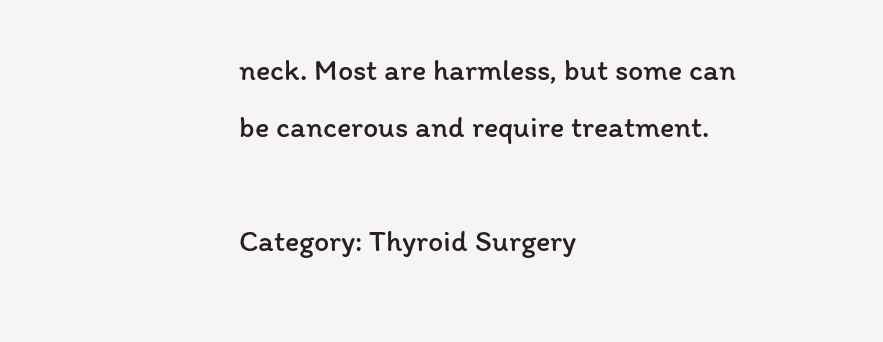neck. Most are harmless, but some can be cancerous and require treatment.

Category: Thyroid Surgery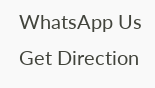WhatsApp Us
Get Direction